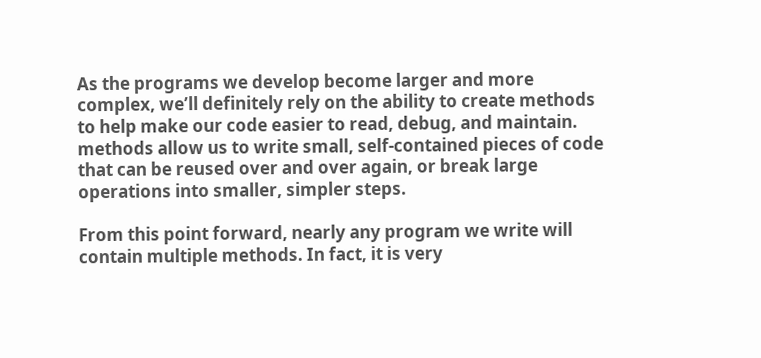As the programs we develop become larger and more complex, we’ll definitely rely on the ability to create methods to help make our code easier to read, debug, and maintain. methods allow us to write small, self-contained pieces of code that can be reused over and over again, or break large operations into smaller, simpler steps.

From this point forward, nearly any program we write will contain multiple methods. In fact, it is very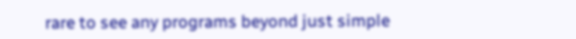rare to see any programs beyond just simple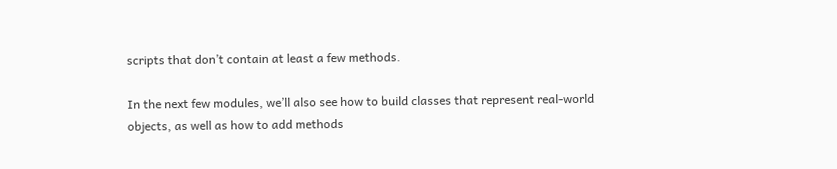scripts that don’t contain at least a few methods.

In the next few modules, we’ll also see how to build classes that represent real-world objects, as well as how to add methods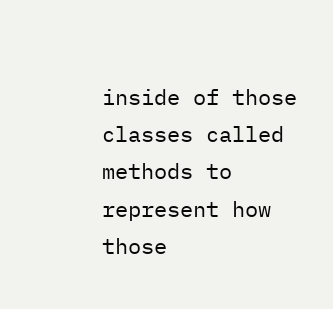inside of those classes called methods to represent how those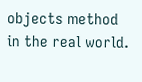objects method in the real world.